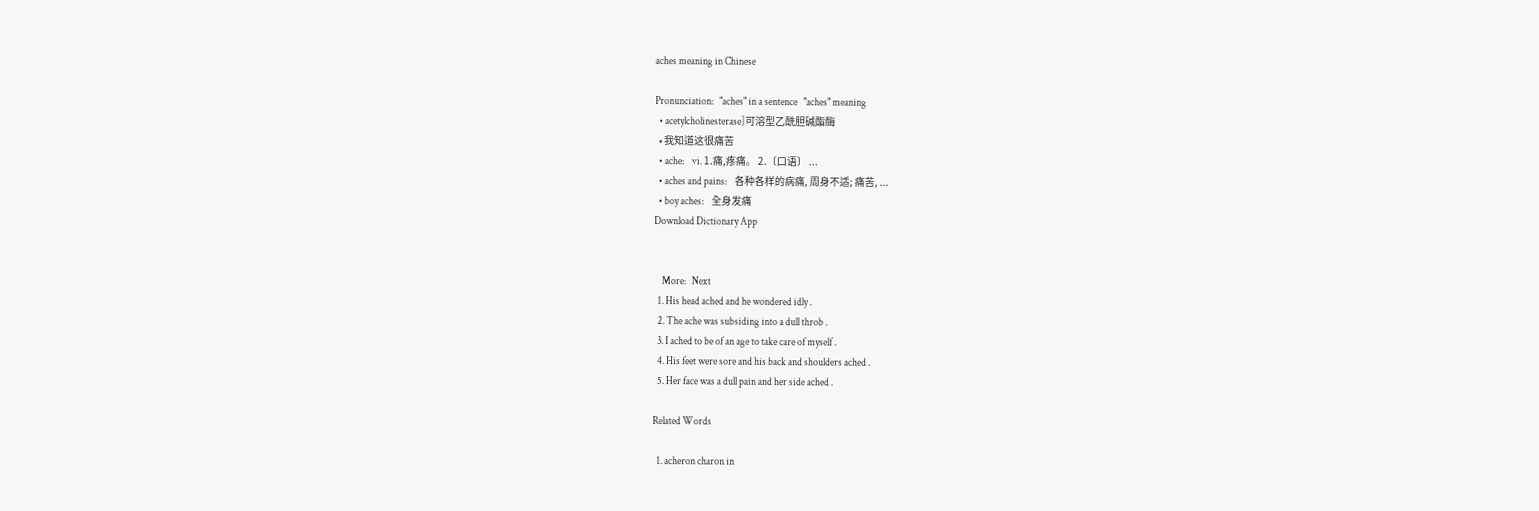aches meaning in Chinese

Pronunciation:   "aches" in a sentence   "aches" meaning
  • acetylcholinesterase]可溶型乙酰胆碱酯酶
  • 我知道这很痛苦
  • ache:    vi. 1.痛,疼痛。 2.〔口语〕 ...
  • aches and pains:    各种各样的病痛, 周身不适; 痛苦, ...
  • boy aches:    全身发痛
Download Dictionary App


    More:   Next
  1. His head ached and he wondered idly .
  2. The ache was subsiding into a dull throb .
  3. I ached to be of an age to take care of myself .
  4. His feet were sore and his back and shoulders ached .
  5. Her face was a dull pain and her side ached .

Related Words

  1. acheron charon in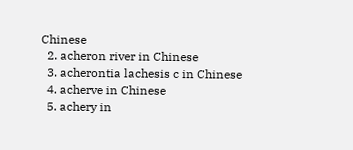Chinese
  2. acheron river in Chinese
  3. acherontia lachesis c in Chinese
  4. acherve in Chinese
  5. achery in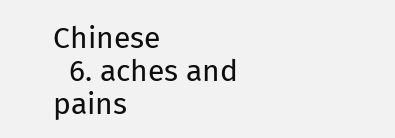Chinese
  6. aches and pains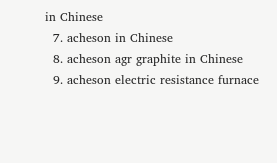in Chinese
  7. acheson in Chinese
  8. acheson agr graphite in Chinese
  9. acheson electric resistance furnace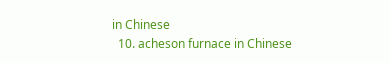in Chinese
  10. acheson furnace in Chinese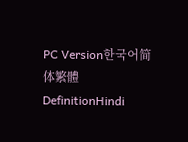PC Version한국어简体繁體DefinitionHindi